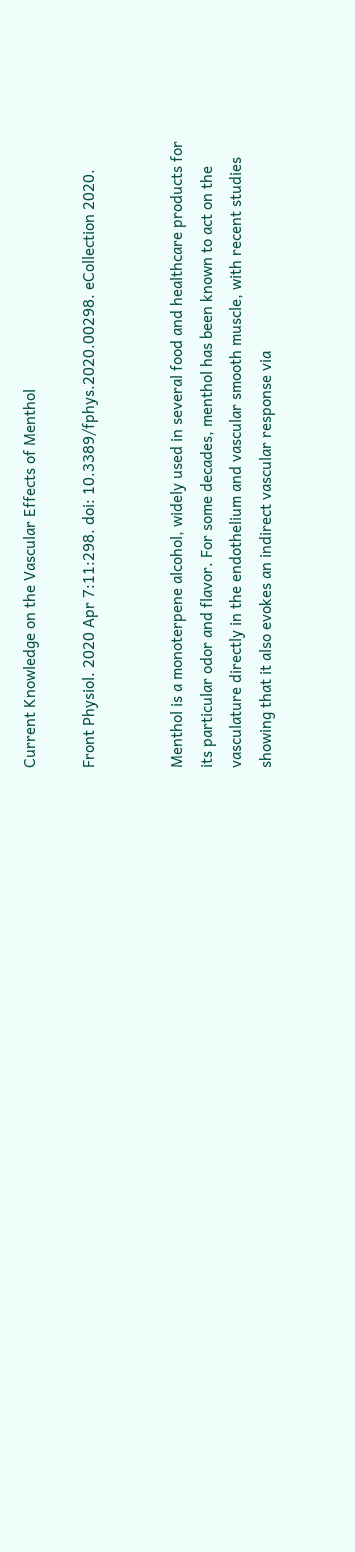Current Knowledge on the Vascular Effects of Menthol

Front Physiol. 2020 Apr 7:11:298. doi: 10.3389/fphys.2020.00298. eCollection 2020.


Menthol is a monoterpene alcohol, widely used in several food and healthcare products for its particular odor and flavor. For some decades, menthol has been known to act on the vasculature directly in the endothelium and vascular smooth muscle, with recent studies showing that it also evokes an indirect vascular response via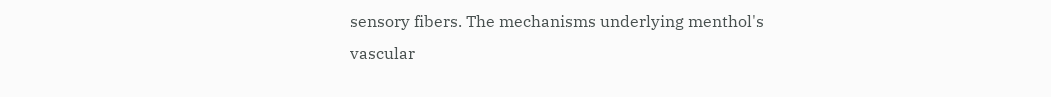sensory fibers. The mechanisms underlying menthol's vascular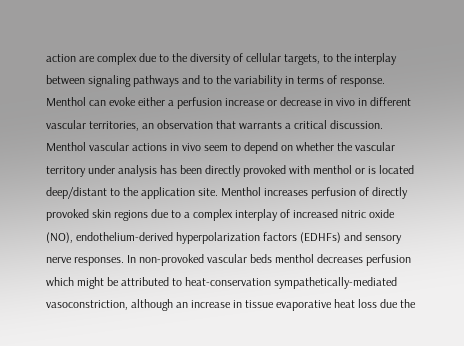action are complex due to the diversity of cellular targets, to the interplay between signaling pathways and to the variability in terms of response. Menthol can evoke either a perfusion increase or decrease in vivo in different vascular territories, an observation that warrants a critical discussion. Menthol vascular actions in vivo seem to depend on whether the vascular territory under analysis has been directly provoked with menthol or is located deep/distant to the application site. Menthol increases perfusion of directly provoked skin regions due to a complex interplay of increased nitric oxide (NO), endothelium-derived hyperpolarization factors (EDHFs) and sensory nerve responses. In non-provoked vascular beds menthol decreases perfusion which might be attributed to heat-conservation sympathetically-mediated vasoconstriction, although an increase in tissue evaporative heat loss due the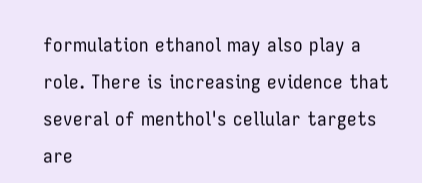formulation ethanol may also play a role. There is increasing evidence that several of menthol's cellular targets are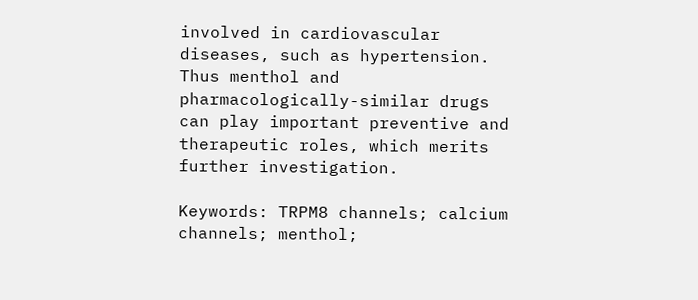involved in cardiovascular diseases, such as hypertension. Thus menthol and pharmacologically-similar drugs can play important preventive and therapeutic roles, which merits further investigation.

Keywords: TRPM8 channels; calcium channels; menthol;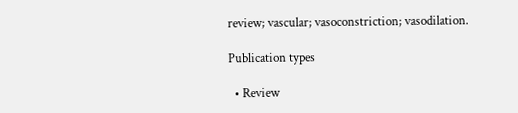review; vascular; vasoconstriction; vasodilation.

Publication types

  • Review